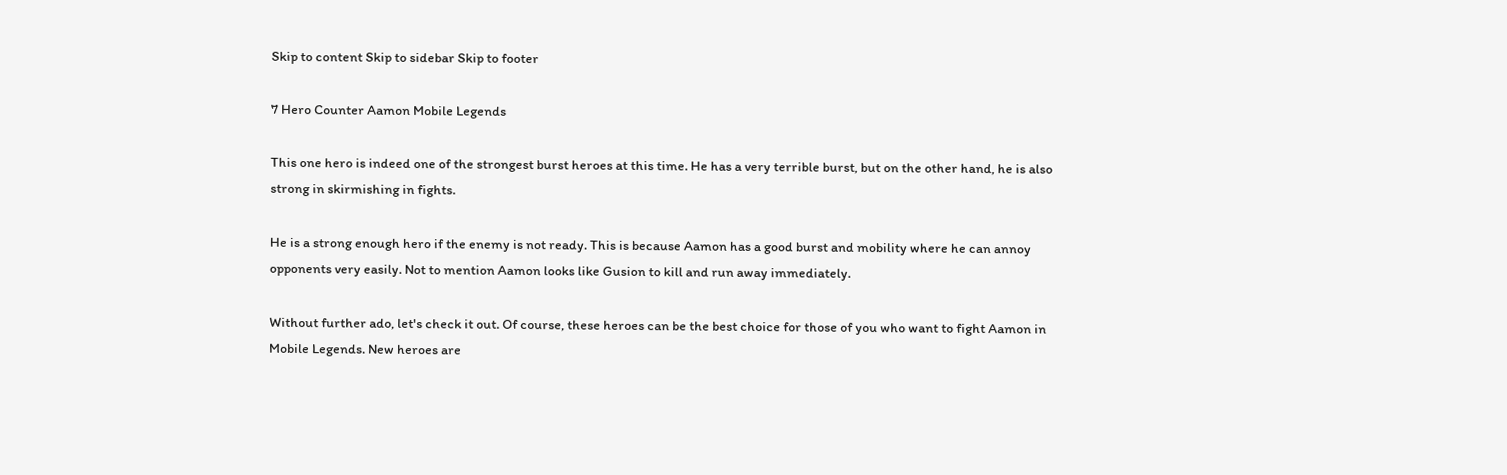Skip to content Skip to sidebar Skip to footer

7 Hero Counter Aamon Mobile Legends

This one hero is indeed one of the strongest burst heroes at this time. He has a very terrible burst, but on the other hand, he is also strong in skirmishing in fights.

He is a strong enough hero if the enemy is not ready. This is because Aamon has a good burst and mobility where he can annoy opponents very easily. Not to mention Aamon looks like Gusion to kill and run away immediately.

Without further ado, let's check it out. Of course, these heroes can be the best choice for those of you who want to fight Aamon in Mobile Legends. New heroes are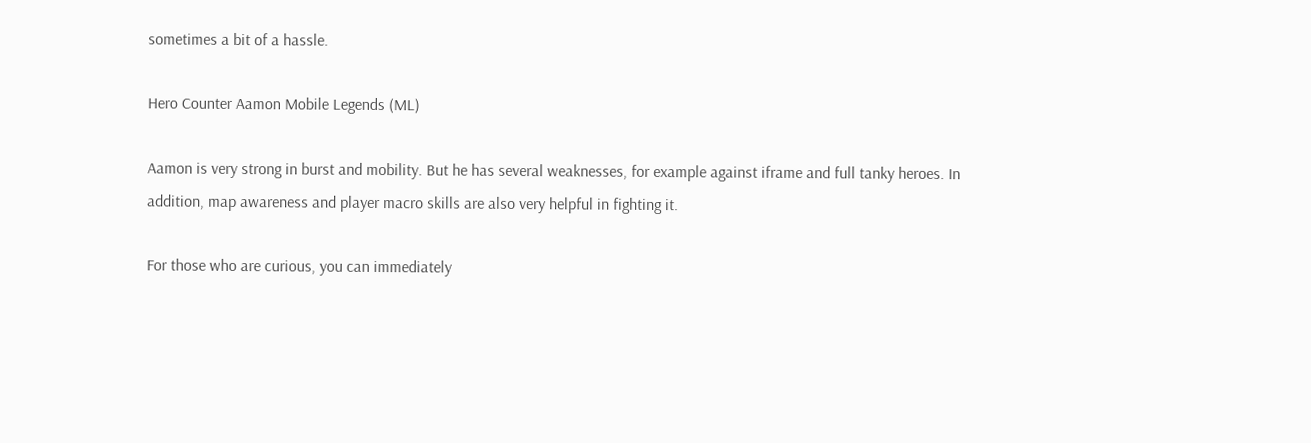sometimes a bit of a hassle.

Hero Counter Aamon Mobile Legends (ML)

Aamon is very strong in burst and mobility. But he has several weaknesses, for example against iframe and full tanky heroes. In addition, map awareness and player macro skills are also very helpful in fighting it.

For those who are curious, you can immediately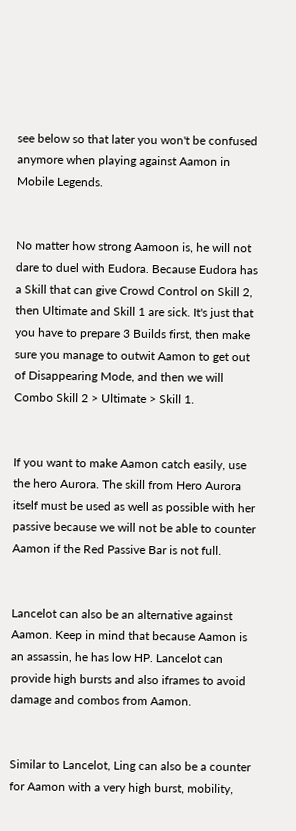see below so that later you won't be confused anymore when playing against Aamon in Mobile Legends.


No matter how strong Aamoon is, he will not dare to duel with Eudora. Because Eudora has a Skill that can give Crowd Control on Skill 2, then Ultimate and Skill 1 are sick. It's just that you have to prepare 3 Builds first, then make sure you manage to outwit Aamon to get out of Disappearing Mode, and then we will Combo Skill 2 > Ultimate > Skill 1.


If you want to make Aamon catch easily, use the hero Aurora. The skill from Hero Aurora itself must be used as well as possible with her passive because we will not be able to counter Aamon if the Red Passive Bar is not full.


Lancelot can also be an alternative against Aamon. Keep in mind that because Aamon is an assassin, he has low HP. Lancelot can provide high bursts and also iframes to avoid damage and combos from Aamon.


Similar to Lancelot, Ling can also be a counter for Aamon with a very high burst, mobility,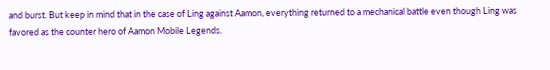and burst. But keep in mind that in the case of Ling against Aamon, everything returned to a mechanical battle even though Ling was favored as the counter hero of Aamon Mobile Legends.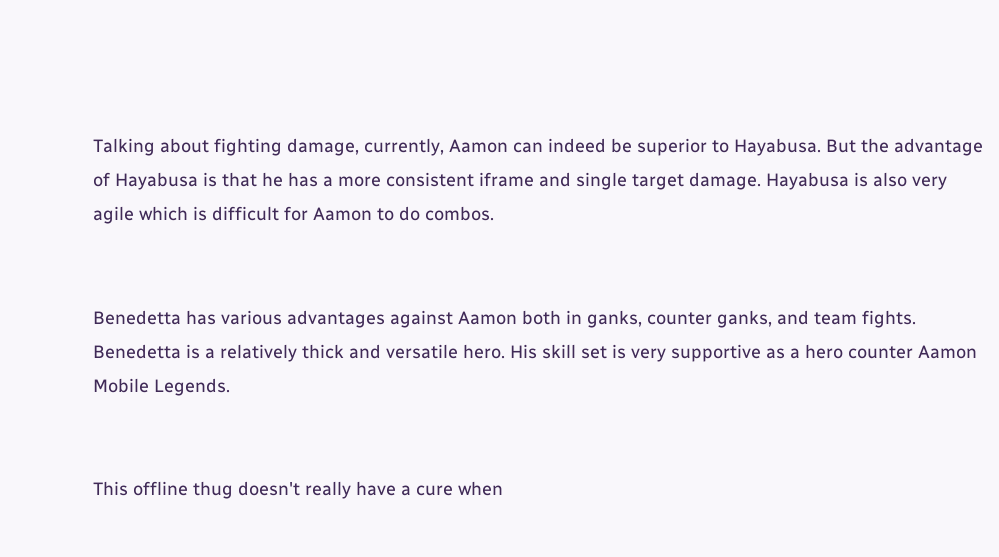Talking about fighting damage, currently, Aamon can indeed be superior to Hayabusa. But the advantage of Hayabusa is that he has a more consistent iframe and single target damage. Hayabusa is also very agile which is difficult for Aamon to do combos.


Benedetta has various advantages against Aamon both in ganks, counter ganks, and team fights. Benedetta is a relatively thick and versatile hero. His skill set is very supportive as a hero counter Aamon Mobile Legends.


This offline thug doesn't really have a cure when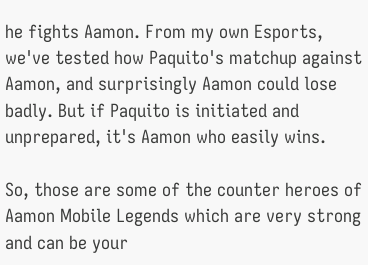he fights Aamon. From my own Esports, we've tested how Paquito's matchup against Aamon, and surprisingly Aamon could lose badly. But if Paquito is initiated and unprepared, it's Aamon who easily wins.

So, those are some of the counter heroes of Aamon Mobile Legends which are very strong and can be your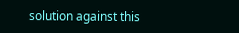solution against this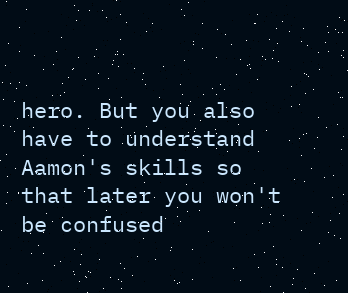hero. But you also have to understand Aamon's skills so that later you won't be confused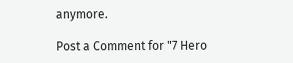anymore.

Post a Comment for "7 Hero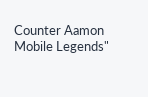Counter Aamon Mobile Legends"